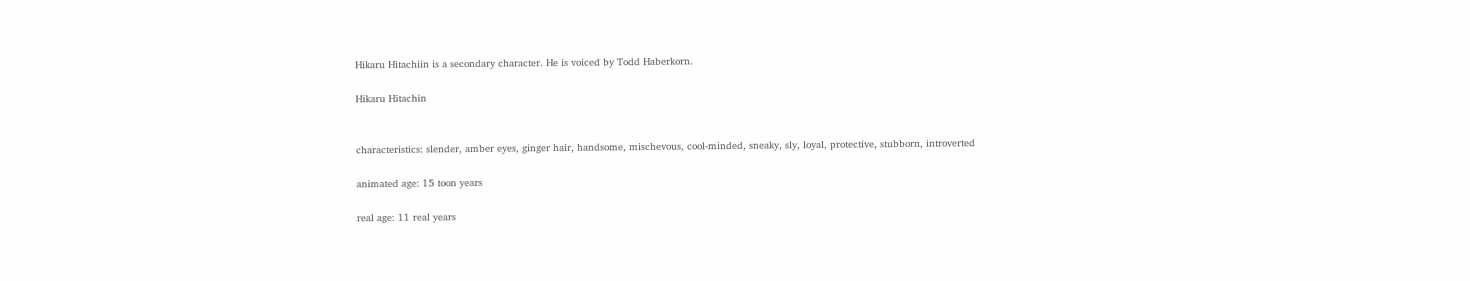Hikaru Hitachiin is a secondary character. He is voiced by Todd Haberkorn.

Hikaru Hitachin


characteristics: slender, amber eyes, ginger hair, handsome, mischevous, cool-minded, sneaky, sly, loyal, protective, stubborn, introverted

animated age: 15 toon years

real age: 11 real years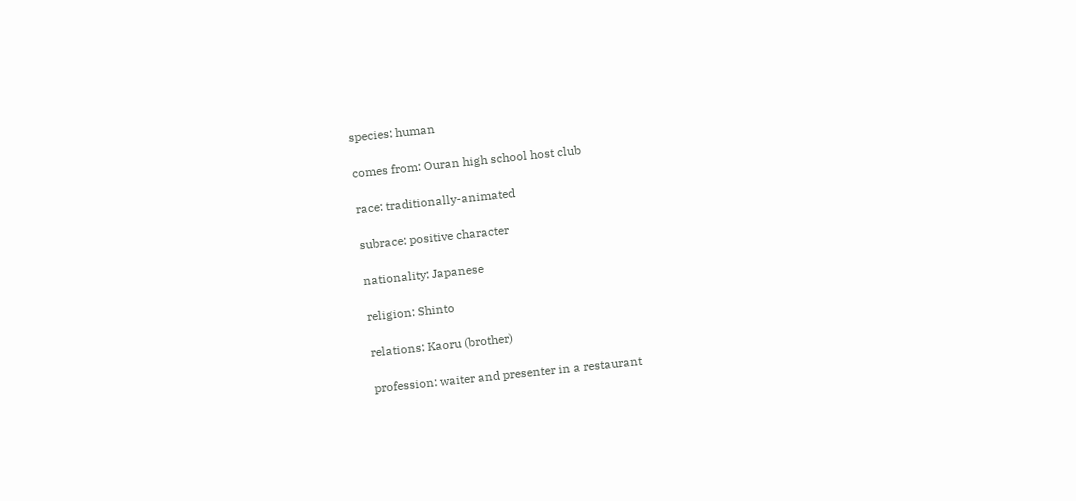species: human

comes from: Ouran high school host club

race: traditionally-animated

subrace: positive character

nationality: Japanese

religion: Shinto

relations: Kaoru (brother)

profession: waiter and presenter in a restaurant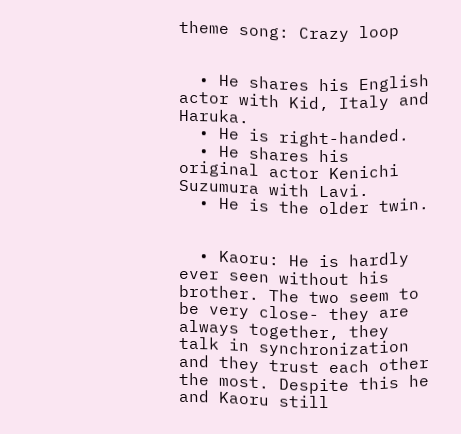theme song: Crazy loop


  • He shares his English actor with Kid, Italy and Haruka.
  • He is right-handed.
  • He shares his original actor Kenichi Suzumura with Lavi.
  • He is the older twin.


  • Kaoru: He is hardly ever seen without his brother. The two seem to be very close- they are always together, they talk in synchronization and they trust each other the most. Despite this he and Kaoru still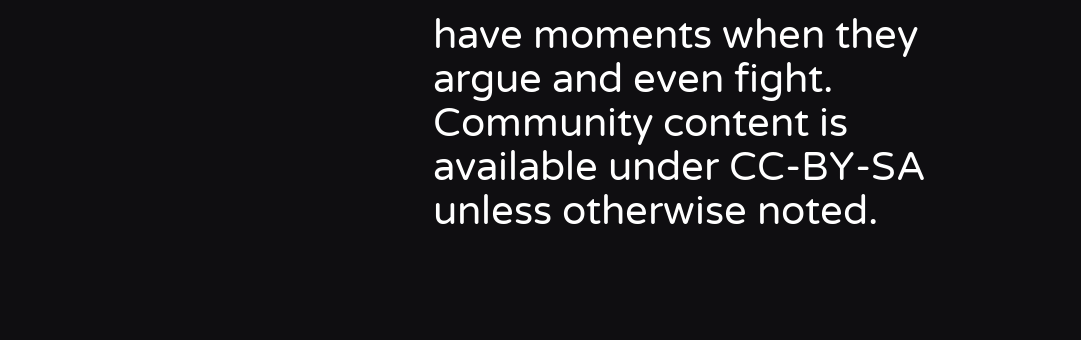have moments when they argue and even fight.
Community content is available under CC-BY-SA unless otherwise noted.